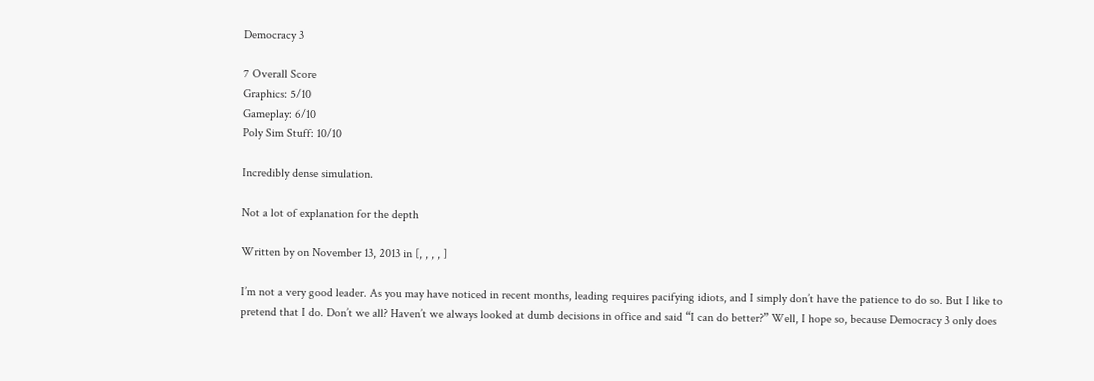Democracy 3

7 Overall Score
Graphics: 5/10
Gameplay: 6/10
Poly Sim Stuff: 10/10

Incredibly dense simulation.

Not a lot of explanation for the depth

Written by on November 13, 2013 in [, , , , ]

I’m not a very good leader. As you may have noticed in recent months, leading requires pacifying idiots, and I simply don’t have the patience to do so. But I like to pretend that I do. Don’t we all? Haven’t we always looked at dumb decisions in office and said “I can do better?” Well, I hope so, because Democracy 3 only does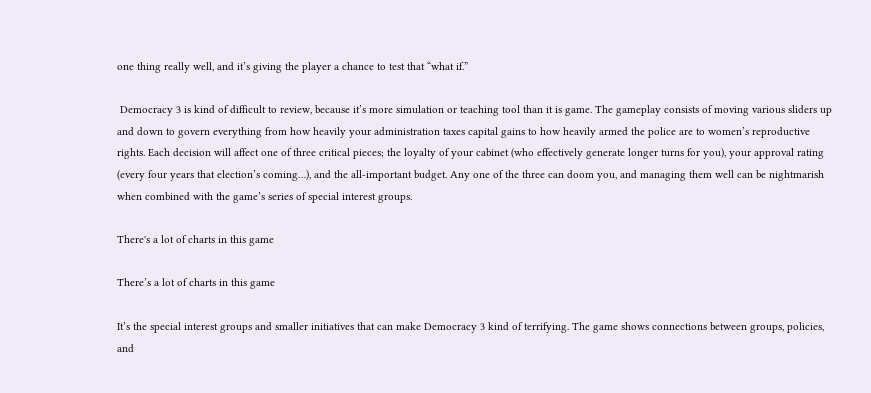one thing really well, and it’s giving the player a chance to test that “what if.”

 Democracy 3 is kind of difficult to review, because it’s more simulation or teaching tool than it is game. The gameplay consists of moving various sliders up and down to govern everything from how heavily your administration taxes capital gains to how heavily armed the police are to women’s reproductive rights. Each decision will affect one of three critical pieces; the loyalty of your cabinet (who effectively generate longer turns for you), your approval rating (every four years that election’s coming…), and the all-important budget. Any one of the three can doom you, and managing them well can be nightmarish when combined with the game’s series of special interest groups.

There's a lot of charts in this game

There’s a lot of charts in this game

It’s the special interest groups and smaller initiatives that can make Democracy 3 kind of terrifying. The game shows connections between groups, policies, and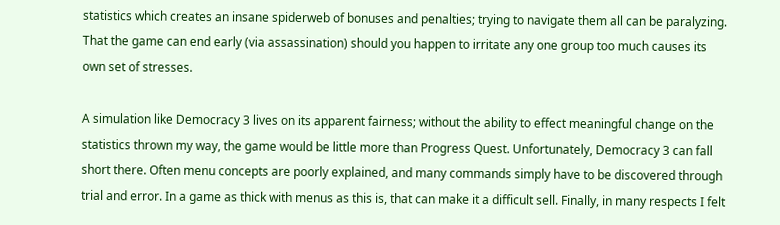statistics which creates an insane spiderweb of bonuses and penalties; trying to navigate them all can be paralyzing. That the game can end early (via assassination) should you happen to irritate any one group too much causes its own set of stresses.

A simulation like Democracy 3 lives on its apparent fairness; without the ability to effect meaningful change on the statistics thrown my way, the game would be little more than Progress Quest. Unfortunately, Democracy 3 can fall short there. Often menu concepts are poorly explained, and many commands simply have to be discovered through trial and error. In a game as thick with menus as this is, that can make it a difficult sell. Finally, in many respects I felt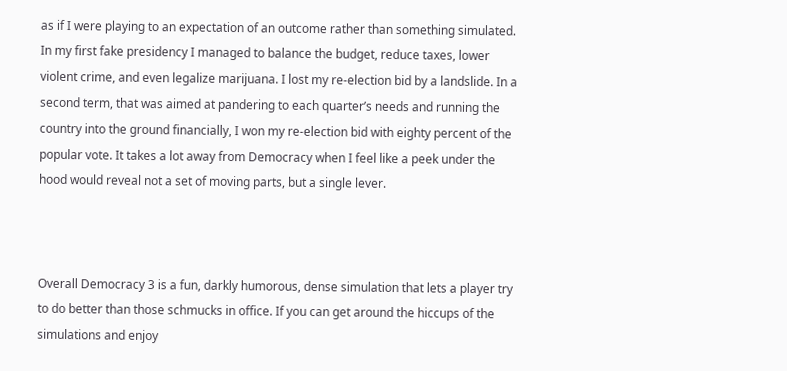as if I were playing to an expectation of an outcome rather than something simulated. In my first fake presidency I managed to balance the budget, reduce taxes, lower violent crime, and even legalize marijuana. I lost my re-election bid by a landslide. In a second term, that was aimed at pandering to each quarter’s needs and running the country into the ground financially, I won my re-election bid with eighty percent of the popular vote. It takes a lot away from Democracy when I feel like a peek under the hood would reveal not a set of moving parts, but a single lever.



Overall Democracy 3 is a fun, darkly humorous, dense simulation that lets a player try to do better than those schmucks in office. If you can get around the hiccups of the simulations and enjoy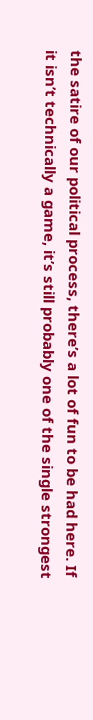the satire of our political process, there’s a lot of fun to be had here. If it isn’t technically a game, it’s still probably one of the single strongest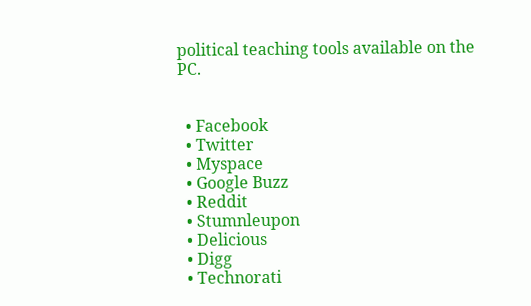political teaching tools available on the PC.


  • Facebook
  • Twitter
  • Myspace
  • Google Buzz
  • Reddit
  • Stumnleupon
  • Delicious
  • Digg
  • Technorati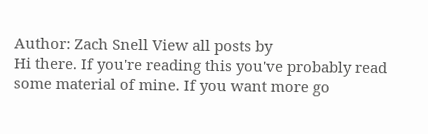Author: Zach Snell View all posts by
Hi there. If you're reading this you've probably read some material of mine. If you want more go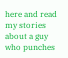here and read my stories about a guy who punches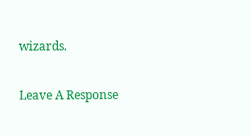wizards.

Leave A Response